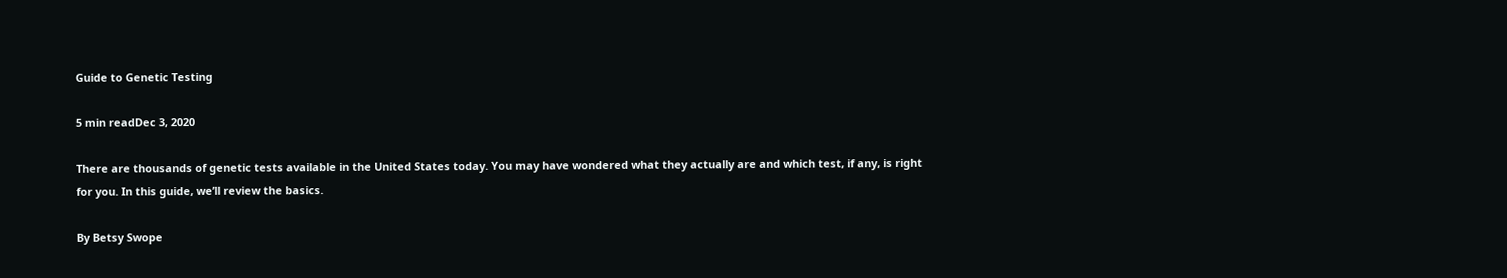Guide to Genetic Testing

5 min readDec 3, 2020

There are thousands of genetic tests available in the United States today. You may have wondered what they actually are and which test, if any, is right for you. In this guide, we’ll review the basics.

By Betsy Swope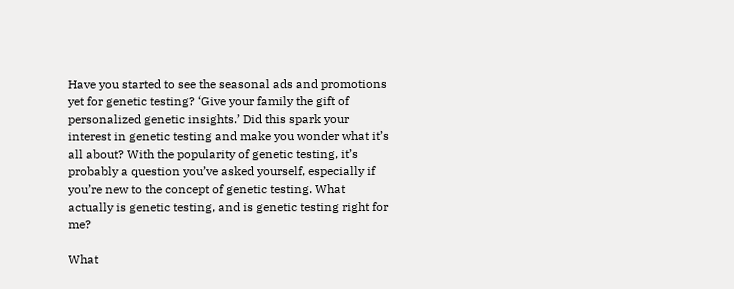Have you started to see the seasonal ads and promotions yet for genetic testing? ‘Give your family the gift of personalized genetic insights.’ Did this spark your interest in genetic testing and make you wonder what it’s all about? With the popularity of genetic testing, it’s probably a question you’ve asked yourself, especially if you’re new to the concept of genetic testing. What actually is genetic testing, and is genetic testing right for me?

What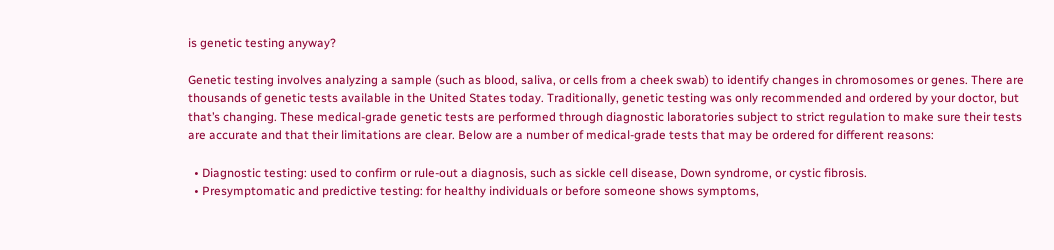is genetic testing anyway?

Genetic testing involves analyzing a sample (such as blood, saliva, or cells from a cheek swab) to identify changes in chromosomes or genes. There are thousands of genetic tests available in the United States today. Traditionally, genetic testing was only recommended and ordered by your doctor, but that’s changing. These medical-grade genetic tests are performed through diagnostic laboratories subject to strict regulation to make sure their tests are accurate and that their limitations are clear. Below are a number of medical-grade tests that may be ordered for different reasons:

  • Diagnostic testing: used to confirm or rule-out a diagnosis, such as sickle cell disease, Down syndrome, or cystic fibrosis.
  • Presymptomatic and predictive testing: for healthy individuals or before someone shows symptoms,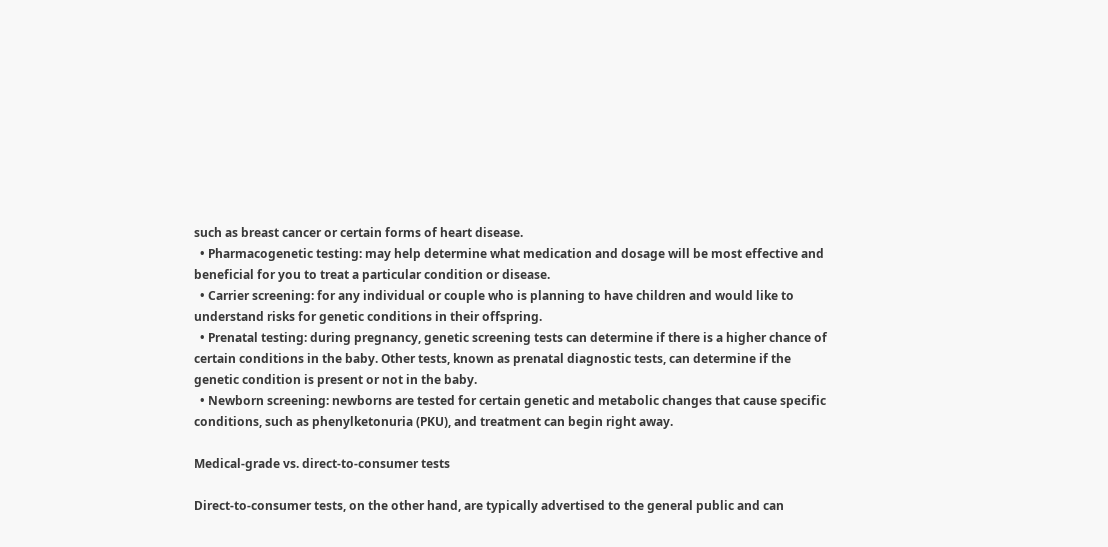such as breast cancer or certain forms of heart disease.
  • Pharmacogenetic testing: may help determine what medication and dosage will be most effective and beneficial for you to treat a particular condition or disease.
  • Carrier screening: for any individual or couple who is planning to have children and would like to understand risks for genetic conditions in their offspring.
  • Prenatal testing: during pregnancy, genetic screening tests can determine if there is a higher chance of certain conditions in the baby. Other tests, known as prenatal diagnostic tests, can determine if the genetic condition is present or not in the baby.
  • Newborn screening: newborns are tested for certain genetic and metabolic changes that cause specific conditions, such as phenylketonuria (PKU), and treatment can begin right away.

Medical-grade vs. direct-to-consumer tests

Direct-to-consumer tests, on the other hand, are typically advertised to the general public and can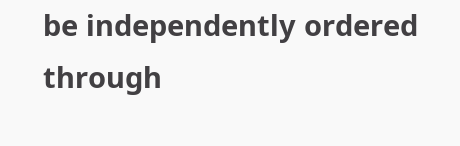be independently ordered through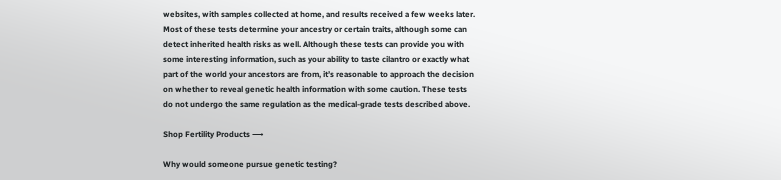websites, with samples collected at home, and results received a few weeks later. Most of these tests determine your ancestry or certain traits, although some can detect inherited health risks as well. Although these tests can provide you with some interesting information, such as your ability to taste cilantro or exactly what part of the world your ancestors are from, it’s reasonable to approach the decision on whether to reveal genetic health information with some caution. These tests do not undergo the same regulation as the medical-grade tests described above.

Shop Fertility Products ⟶

Why would someone pursue genetic testing?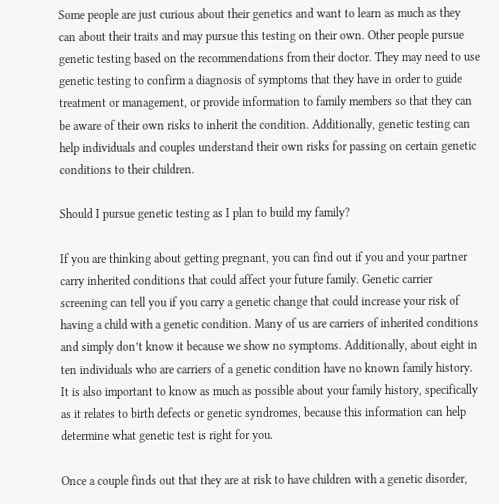Some people are just curious about their genetics and want to learn as much as they can about their traits and may pursue this testing on their own. Other people pursue genetic testing based on the recommendations from their doctor. They may need to use genetic testing to confirm a diagnosis of symptoms that they have in order to guide treatment or management, or provide information to family members so that they can be aware of their own risks to inherit the condition. Additionally, genetic testing can help individuals and couples understand their own risks for passing on certain genetic conditions to their children.

Should I pursue genetic testing as I plan to build my family?

If you are thinking about getting pregnant, you can find out if you and your partner carry inherited conditions that could affect your future family. Genetic carrier screening can tell you if you carry a genetic change that could increase your risk of having a child with a genetic condition. Many of us are carriers of inherited conditions and simply don’t know it because we show no symptoms. Additionally, about eight in ten individuals who are carriers of a genetic condition have no known family history. It is also important to know as much as possible about your family history, specifically as it relates to birth defects or genetic syndromes, because this information can help determine what genetic test is right for you.

Once a couple finds out that they are at risk to have children with a genetic disorder,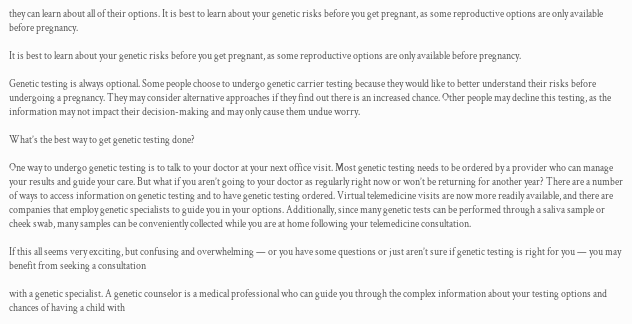they can learn about all of their options. It is best to learn about your genetic risks before you get pregnant, as some reproductive options are only available before pregnancy.

It is best to learn about your genetic risks before you get pregnant, as some reproductive options are only available before pregnancy.

Genetic testing is always optional. Some people choose to undergo genetic carrier testing because they would like to better understand their risks before undergoing a pregnancy. They may consider alternative approaches if they find out there is an increased chance. Other people may decline this testing, as the information may not impact their decision-making and may only cause them undue worry.

What’s the best way to get genetic testing done?

One way to undergo genetic testing is to talk to your doctor at your next office visit. Most genetic testing needs to be ordered by a provider who can manage your results and guide your care. But what if you aren’t going to your doctor as regularly right now or won’t be returning for another year? There are a number of ways to access information on genetic testing and to have genetic testing ordered. Virtual telemedicine visits are now more readily available, and there are companies that employ genetic specialists to guide you in your options. Additionally, since many genetic tests can be performed through a saliva sample or cheek swab, many samples can be conveniently collected while you are at home following your telemedicine consultation.

If this all seems very exciting, but confusing and overwhelming — or you have some questions or just aren’t sure if genetic testing is right for you — you may benefit from seeking a consultation

with a genetic specialist. A genetic counselor is a medical professional who can guide you through the complex information about your testing options and chances of having a child with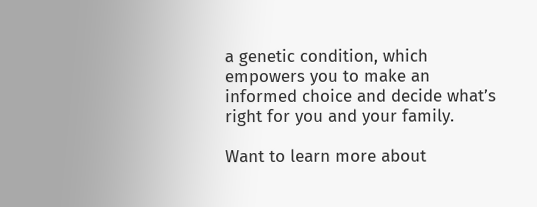a genetic condition, which empowers you to make an informed choice and decide what’s right for you and your family.

Want to learn more about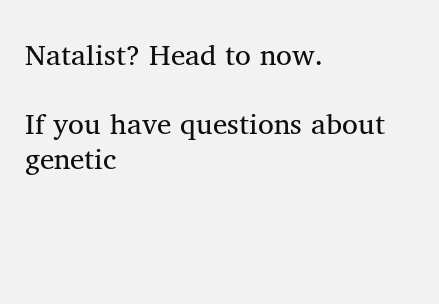Natalist? Head to now.

If you have questions about genetic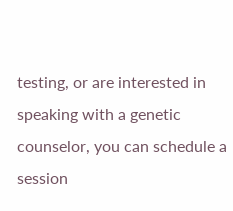testing, or are interested in speaking with a genetic counselor, you can schedule a session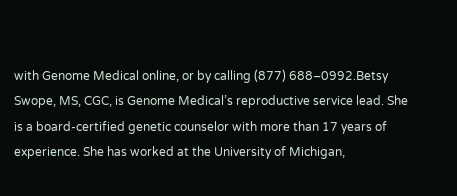with Genome Medical online, or by calling (877) 688–0992.Betsy Swope, MS, CGC, is Genome Medical’s reproductive service lead. She is a board-certified genetic counselor with more than 17 years of experience. She has worked at the University of Michigan,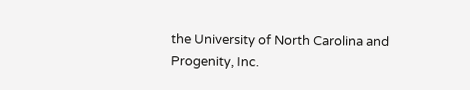the University of North Carolina and Progenity, Inc.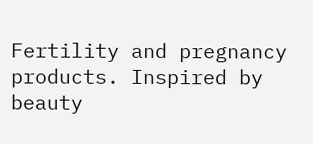Fertility and pregnancy products. Inspired by beauty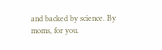and backed by science. By moms, for you.